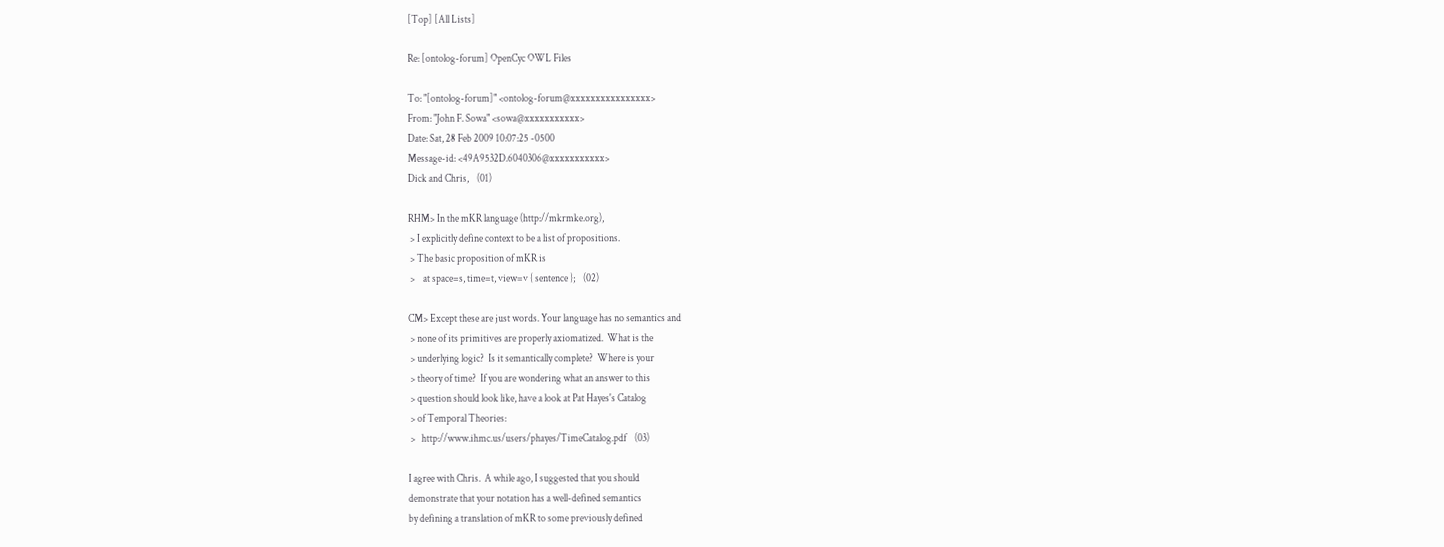[Top] [All Lists]

Re: [ontolog-forum] OpenCyc OWL Files

To: "[ontolog-forum]" <ontolog-forum@xxxxxxxxxxxxxxxx>
From: "John F. Sowa" <sowa@xxxxxxxxxxx>
Date: Sat, 28 Feb 2009 10:07:25 -0500
Message-id: <49A9532D.6040306@xxxxxxxxxxx>
Dick and Chris,    (01)

RHM> In the mKR language (http://mkrmke.org),
 > I explicitly define context to be a list of propositions.
 > The basic proposition of mKR is
 >    at space=s, time=t, view=v { sentence };    (02)

CM> Except these are just words. Your language has no semantics and
 > none of its primitives are properly axiomatized.  What is the
 > underlying logic?  Is it semantically complete?  Where is your
 > theory of time?  If you are wondering what an answer to this
 > question should look like, have a look at Pat Hayes's Catalog
 > of Temporal Theories:
 >   http://www.ihmc.us/users/phayes/TimeCatalog.pdf    (03)

I agree with Chris.  A while ago, I suggested that you should
demonstrate that your notation has a well-defined semantics
by defining a translation of mKR to some previously defined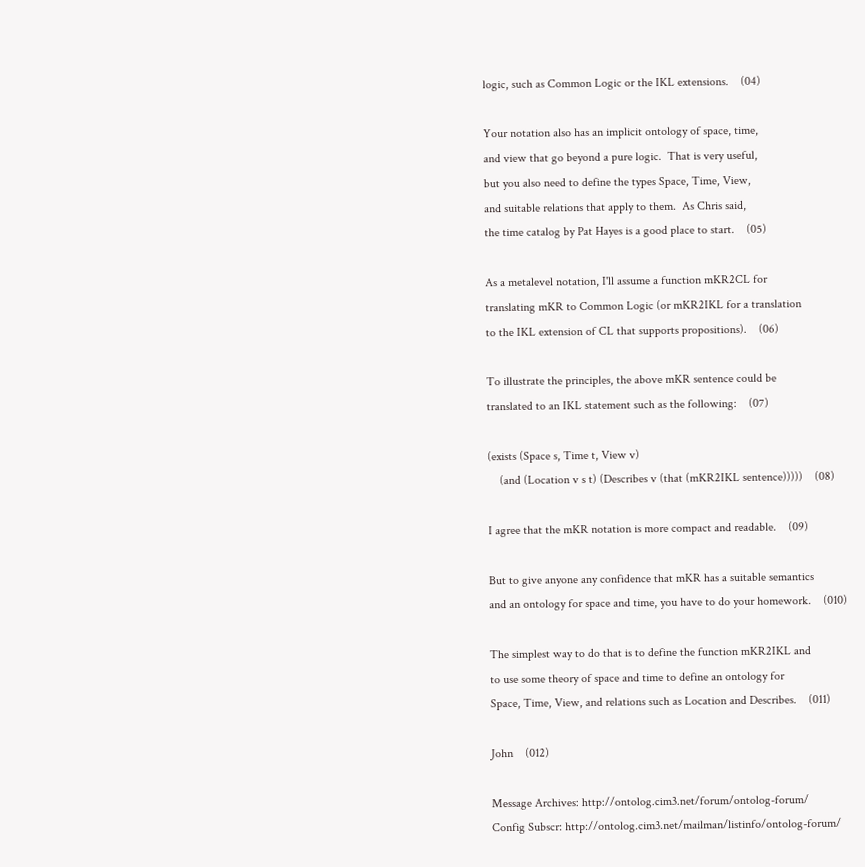logic, such as Common Logic or the IKL extensions.    (04)

Your notation also has an implicit ontology of space, time,
and view that go beyond a pure logic.  That is very useful,
but you also need to define the types Space, Time, View,
and suitable relations that apply to them.  As Chris said,
the time catalog by Pat Hayes is a good place to start.    (05)

As a metalevel notation, I'll assume a function mKR2CL for
translating mKR to Common Logic (or mKR2IKL for a translation
to the IKL extension of CL that supports propositions).    (06)

To illustrate the principles, the above mKR sentence could be
translated to an IKL statement such as the following:    (07)

(exists (Space s, Time t, View v)
    (and (Location v s t) (Describes v (that (mKR2IKL sentence)))))    (08)

I agree that the mKR notation is more compact and readable.    (09)

But to give anyone any confidence that mKR has a suitable semantics
and an ontology for space and time, you have to do your homework.    (010)

The simplest way to do that is to define the function mKR2IKL and
to use some theory of space and time to define an ontology for
Space, Time, View, and relations such as Location and Describes.    (011)

John    (012)

Message Archives: http://ontolog.cim3.net/forum/ontolog-forum/
Config Subscr: http://ontolog.cim3.net/mailman/listinfo/ontolog-forum/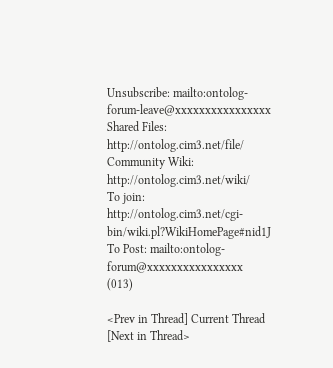Unsubscribe: mailto:ontolog-forum-leave@xxxxxxxxxxxxxxxx
Shared Files: http://ontolog.cim3.net/file/
Community Wiki: http://ontolog.cim3.net/wiki/
To join: http://ontolog.cim3.net/cgi-bin/wiki.pl?WikiHomePage#nid1J
To Post: mailto:ontolog-forum@xxxxxxxxxxxxxxxx    (013)

<Prev in Thread] Current Thread [Next in Thread>